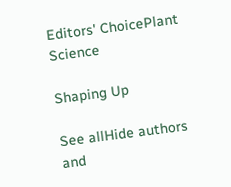Editors' ChoicePlant Science

Shaping Up

See allHide authors and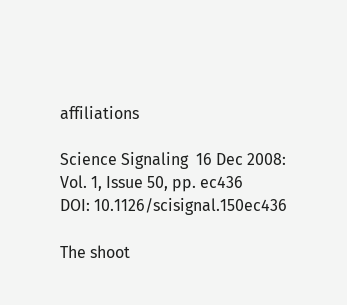affiliations

Science Signaling  16 Dec 2008:
Vol. 1, Issue 50, pp. ec436
DOI: 10.1126/scisignal.150ec436

The shoot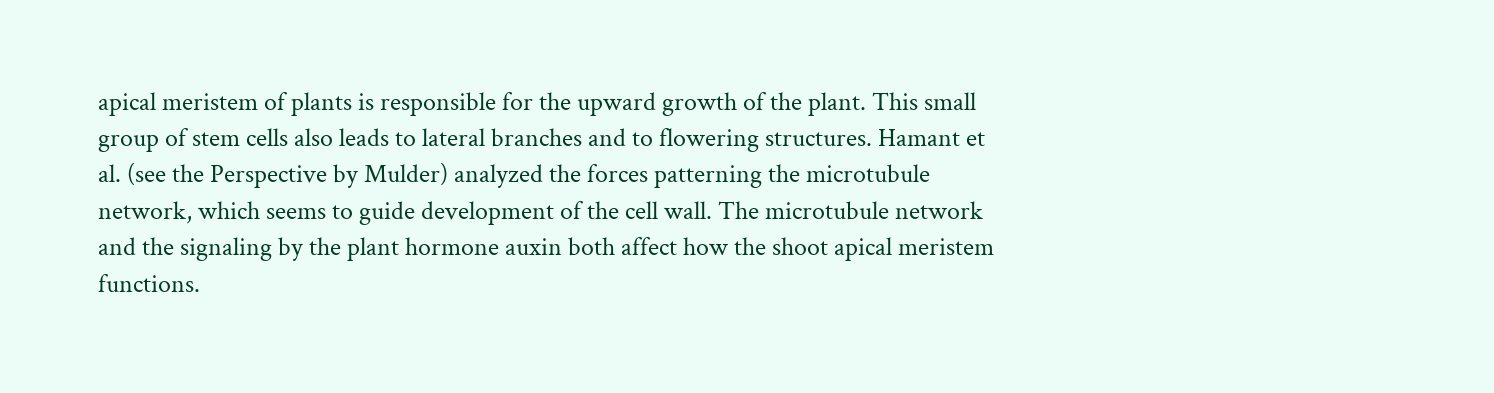apical meristem of plants is responsible for the upward growth of the plant. This small group of stem cells also leads to lateral branches and to flowering structures. Hamant et al. (see the Perspective by Mulder) analyzed the forces patterning the microtubule network, which seems to guide development of the cell wall. The microtubule network and the signaling by the plant hormone auxin both affect how the shoot apical meristem functions.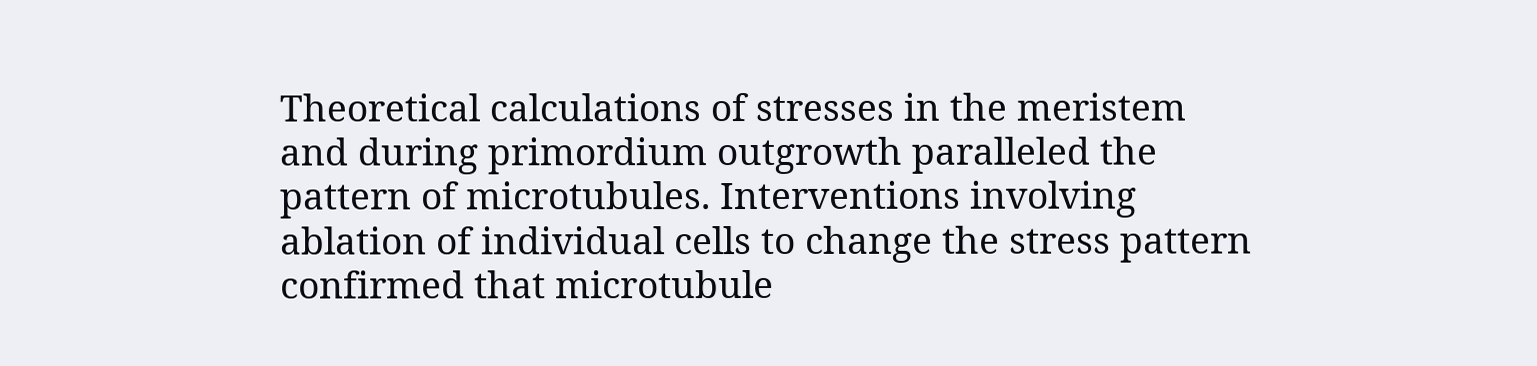Theoretical calculations of stresses in the meristem and during primordium outgrowth paralleled the pattern of microtubules. Interventions involving ablation of individual cells to change the stress pattern confirmed that microtubule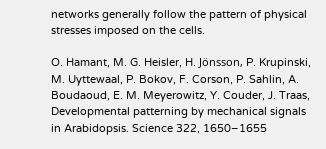networks generally follow the pattern of physical stresses imposed on the cells.

O. Hamant, M. G. Heisler, H. Jönsson, P. Krupinski, M. Uyttewaal, P. Bokov, F. Corson, P. Sahlin, A. Boudaoud, E. M. Meyerowitz, Y. Couder, J. Traas, Developmental patterning by mechanical signals in Arabidopsis. Science 322, 1650–1655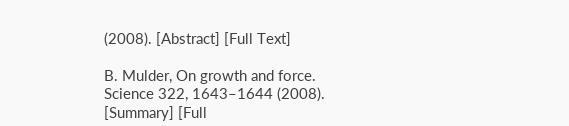(2008). [Abstract] [Full Text]

B. Mulder, On growth and force. Science 322, 1643–1644 (2008). [Summary] [Full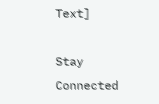Text]

Stay Connected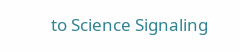to Science Signaling